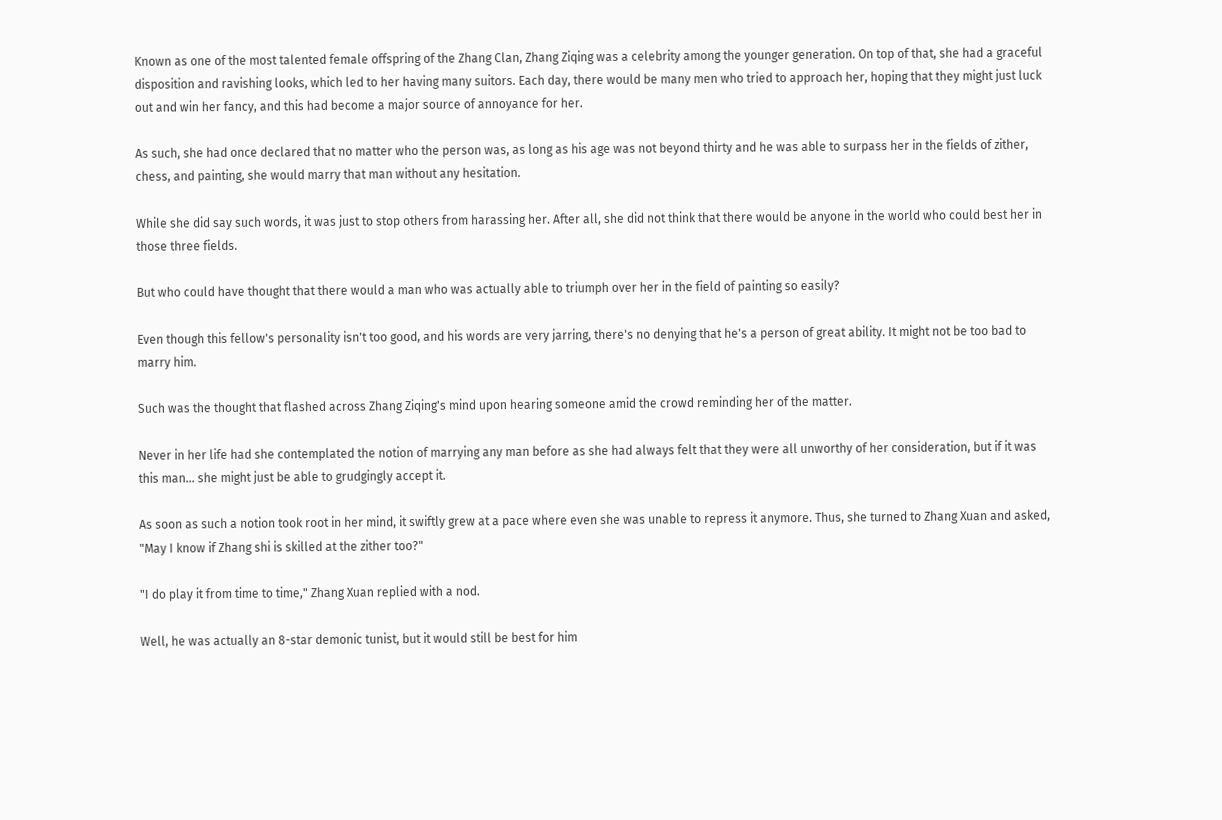Known as one of the most talented female offspring of the Zhang Clan, Zhang Ziqing was a celebrity among the younger generation. On top of that, she had a graceful disposition and ravishing looks, which led to her having many suitors. Each day, there would be many men who tried to approach her, hoping that they might just luck out and win her fancy, and this had become a major source of annoyance for her.

As such, she had once declared that no matter who the person was, as long as his age was not beyond thirty and he was able to surpass her in the fields of zither, chess, and painting, she would marry that man without any hesitation.

While she did say such words, it was just to stop others from harassing her. After all, she did not think that there would be anyone in the world who could best her in those three fields.

But who could have thought that there would a man who was actually able to triumph over her in the field of painting so easily?

Even though this fellow's personality isn't too good, and his words are very jarring, there's no denying that he's a person of great ability. It might not be too bad to marry him.

Such was the thought that flashed across Zhang Ziqing's mind upon hearing someone amid the crowd reminding her of the matter.

Never in her life had she contemplated the notion of marrying any man before as she had always felt that they were all unworthy of her consideration, but if it was this man… she might just be able to grudgingly accept it.

As soon as such a notion took root in her mind, it swiftly grew at a pace where even she was unable to repress it anymore. Thus, she turned to Zhang Xuan and asked, "May I know if Zhang shi is skilled at the zither too?"

"I do play it from time to time," Zhang Xuan replied with a nod.

Well, he was actually an 8-star demonic tunist, but it would still be best for him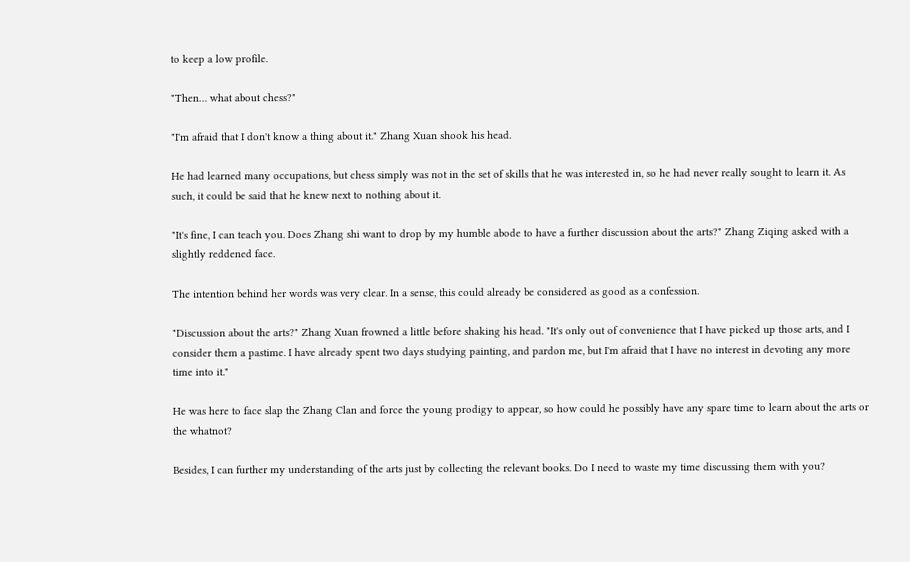to keep a low profile.

"Then… what about chess?"

"I'm afraid that I don't know a thing about it." Zhang Xuan shook his head.

He had learned many occupations, but chess simply was not in the set of skills that he was interested in, so he had never really sought to learn it. As such, it could be said that he knew next to nothing about it.

"It's fine, I can teach you. Does Zhang shi want to drop by my humble abode to have a further discussion about the arts?" Zhang Ziqing asked with a slightly reddened face.

The intention behind her words was very clear. In a sense, this could already be considered as good as a confession.

"Discussion about the arts?" Zhang Xuan frowned a little before shaking his head. "It's only out of convenience that I have picked up those arts, and I consider them a pastime. I have already spent two days studying painting, and pardon me, but I'm afraid that I have no interest in devoting any more time into it."

He was here to face slap the Zhang Clan and force the young prodigy to appear, so how could he possibly have any spare time to learn about the arts or the whatnot?

Besides, I can further my understanding of the arts just by collecting the relevant books. Do I need to waste my time discussing them with you?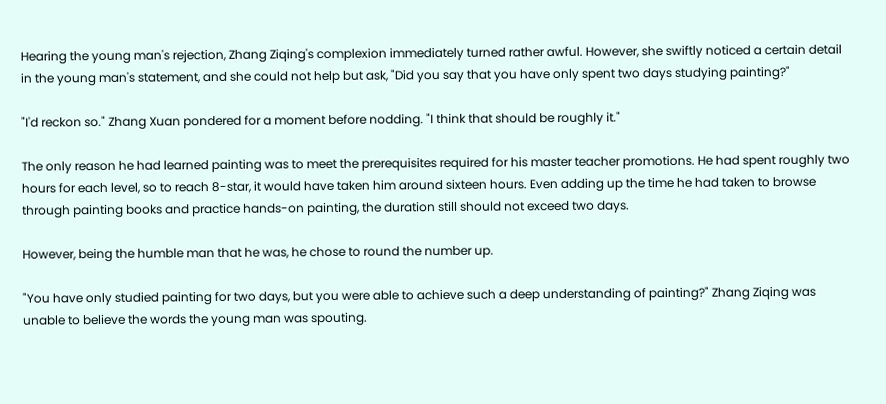Hearing the young man's rejection, Zhang Ziqing's complexion immediately turned rather awful. However, she swiftly noticed a certain detail in the young man's statement, and she could not help but ask, "Did you say that you have only spent two days studying painting?"

"I'd reckon so." Zhang Xuan pondered for a moment before nodding. "I think that should be roughly it."

The only reason he had learned painting was to meet the prerequisites required for his master teacher promotions. He had spent roughly two hours for each level, so to reach 8-star, it would have taken him around sixteen hours. Even adding up the time he had taken to browse through painting books and practice hands-on painting, the duration still should not exceed two days.

However, being the humble man that he was, he chose to round the number up.

"You have only studied painting for two days, but you were able to achieve such a deep understanding of painting?" Zhang Ziqing was unable to believe the words the young man was spouting.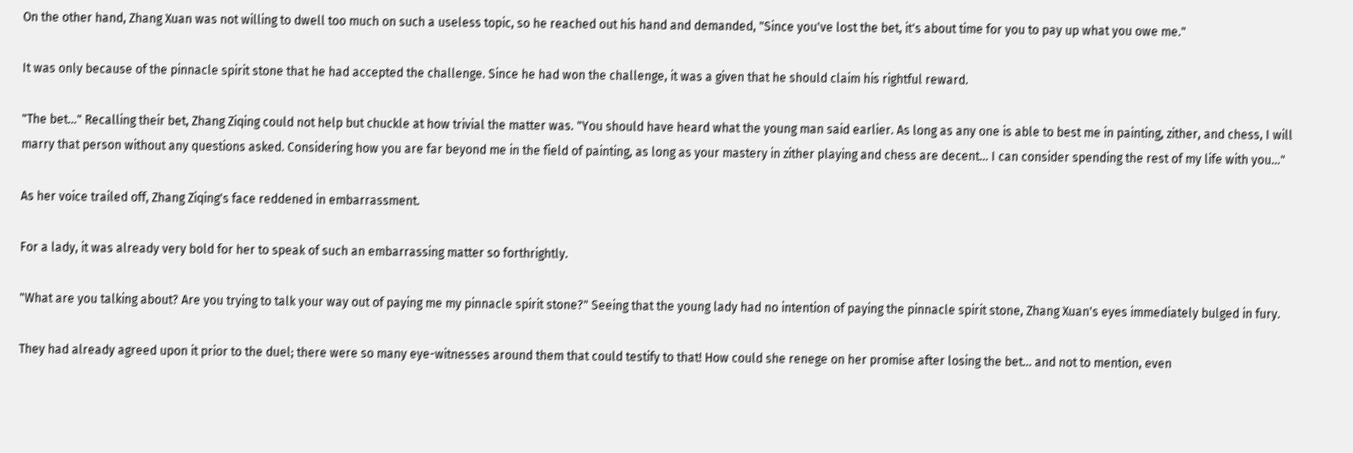On the other hand, Zhang Xuan was not willing to dwell too much on such a useless topic, so he reached out his hand and demanded, "Since you've lost the bet, it's about time for you to pay up what you owe me."

It was only because of the pinnacle spirit stone that he had accepted the challenge. Since he had won the challenge, it was a given that he should claim his rightful reward.

"The bet…" Recalling their bet, Zhang Ziqing could not help but chuckle at how trivial the matter was. "You should have heard what the young man said earlier. As long as any one is able to best me in painting, zither, and chess, I will marry that person without any questions asked. Considering how you are far beyond me in the field of painting, as long as your mastery in zither playing and chess are decent… I can consider spending the rest of my life with you…"

As her voice trailed off, Zhang Ziqing's face reddened in embarrassment.

For a lady, it was already very bold for her to speak of such an embarrassing matter so forthrightly.

"What are you talking about? Are you trying to talk your way out of paying me my pinnacle spirit stone?" Seeing that the young lady had no intention of paying the pinnacle spirit stone, Zhang Xuan's eyes immediately bulged in fury.

They had already agreed upon it prior to the duel; there were so many eye-witnesses around them that could testify to that! How could she renege on her promise after losing the bet… and not to mention, even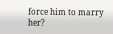force him to marry her?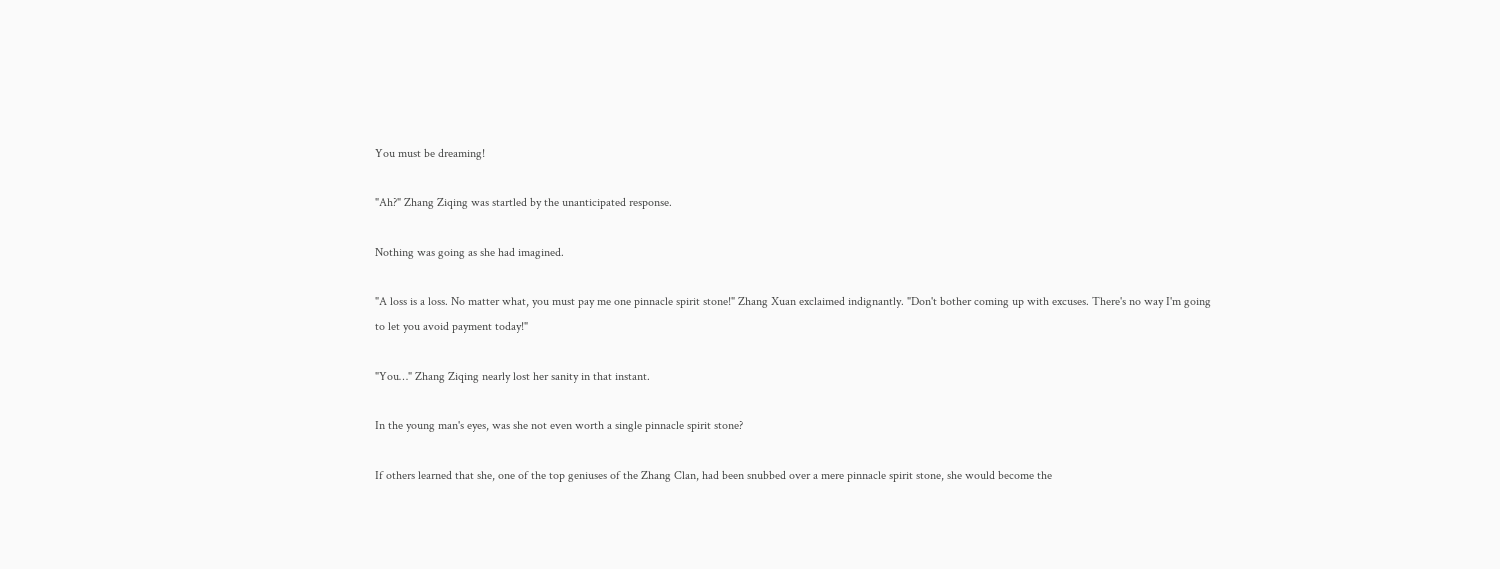You must be dreaming!

"Ah?" Zhang Ziqing was startled by the unanticipated response.

Nothing was going as she had imagined.

"A loss is a loss. No matter what, you must pay me one pinnacle spirit stone!" Zhang Xuan exclaimed indignantly. "Don't bother coming up with excuses. There's no way I'm going to let you avoid payment today!"

"You…" Zhang Ziqing nearly lost her sanity in that instant.

In the young man's eyes, was she not even worth a single pinnacle spirit stone?

If others learned that she, one of the top geniuses of the Zhang Clan, had been snubbed over a mere pinnacle spirit stone, she would become the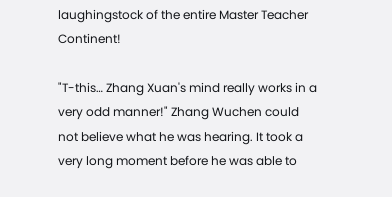laughingstock of the entire Master Teacher Continent!

"T-this… Zhang Xuan's mind really works in a very odd manner!" Zhang Wuchen could not believe what he was hearing. It took a very long moment before he was able to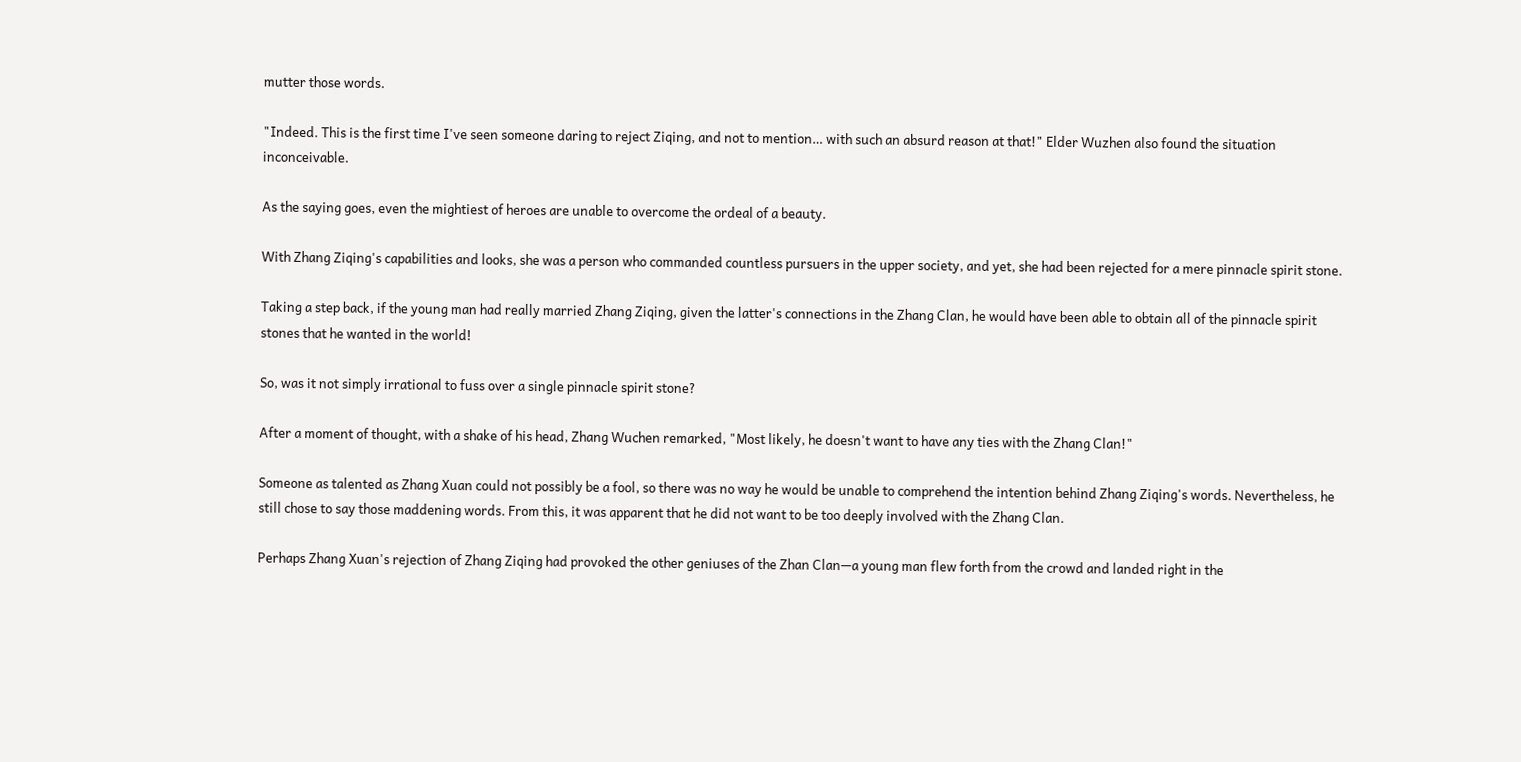mutter those words.

"Indeed. This is the first time I've seen someone daring to reject Ziqing, and not to mention… with such an absurd reason at that!" Elder Wuzhen also found the situation inconceivable.

As the saying goes, even the mightiest of heroes are unable to overcome the ordeal of a beauty.

With Zhang Ziqing's capabilities and looks, she was a person who commanded countless pursuers in the upper society, and yet, she had been rejected for a mere pinnacle spirit stone.

Taking a step back, if the young man had really married Zhang Ziqing, given the latter's connections in the Zhang Clan, he would have been able to obtain all of the pinnacle spirit stones that he wanted in the world!

So, was it not simply irrational to fuss over a single pinnacle spirit stone?

After a moment of thought, with a shake of his head, Zhang Wuchen remarked, "Most likely, he doesn't want to have any ties with the Zhang Clan!"

Someone as talented as Zhang Xuan could not possibly be a fool, so there was no way he would be unable to comprehend the intention behind Zhang Ziqing's words. Nevertheless, he still chose to say those maddening words. From this, it was apparent that he did not want to be too deeply involved with the Zhang Clan.

Perhaps Zhang Xuan's rejection of Zhang Ziqing had provoked the other geniuses of the Zhan Clan—a young man flew forth from the crowd and landed right in the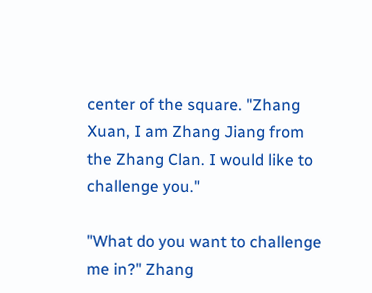center of the square. "Zhang Xuan, I am Zhang Jiang from the Zhang Clan. I would like to challenge you."

"What do you want to challenge me in?" Zhang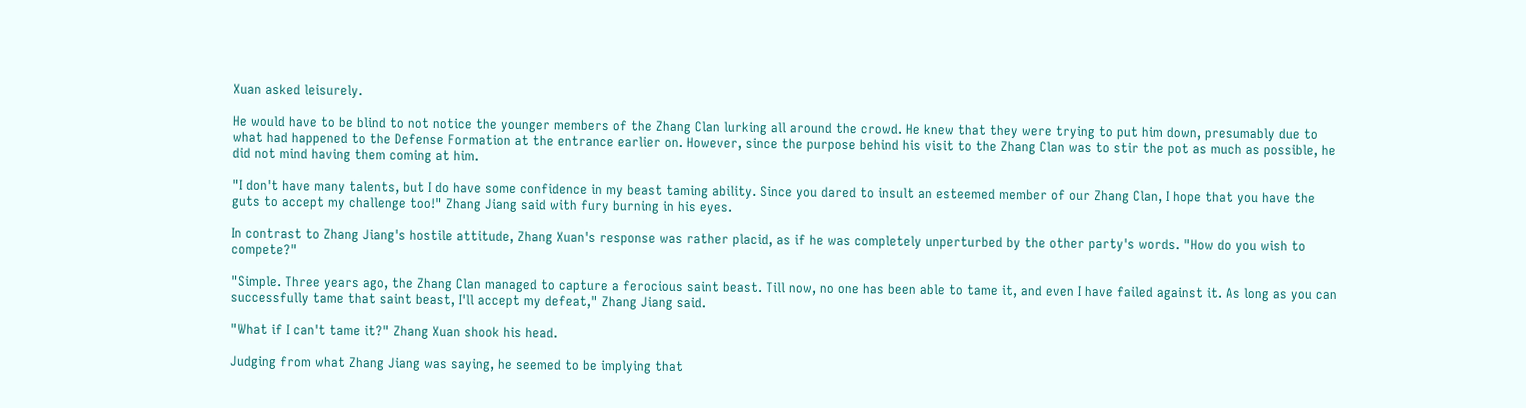Xuan asked leisurely.

He would have to be blind to not notice the younger members of the Zhang Clan lurking all around the crowd. He knew that they were trying to put him down, presumably due to what had happened to the Defense Formation at the entrance earlier on. However, since the purpose behind his visit to the Zhang Clan was to stir the pot as much as possible, he did not mind having them coming at him.

"I don't have many talents, but I do have some confidence in my beast taming ability. Since you dared to insult an esteemed member of our Zhang Clan, I hope that you have the guts to accept my challenge too!" Zhang Jiang said with fury burning in his eyes.

In contrast to Zhang Jiang's hostile attitude, Zhang Xuan's response was rather placid, as if he was completely unperturbed by the other party's words. "How do you wish to compete?"

"Simple. Three years ago, the Zhang Clan managed to capture a ferocious saint beast. Till now, no one has been able to tame it, and even I have failed against it. As long as you can successfully tame that saint beast, I'll accept my defeat," Zhang Jiang said.

"What if I can't tame it?" Zhang Xuan shook his head.

Judging from what Zhang Jiang was saying, he seemed to be implying that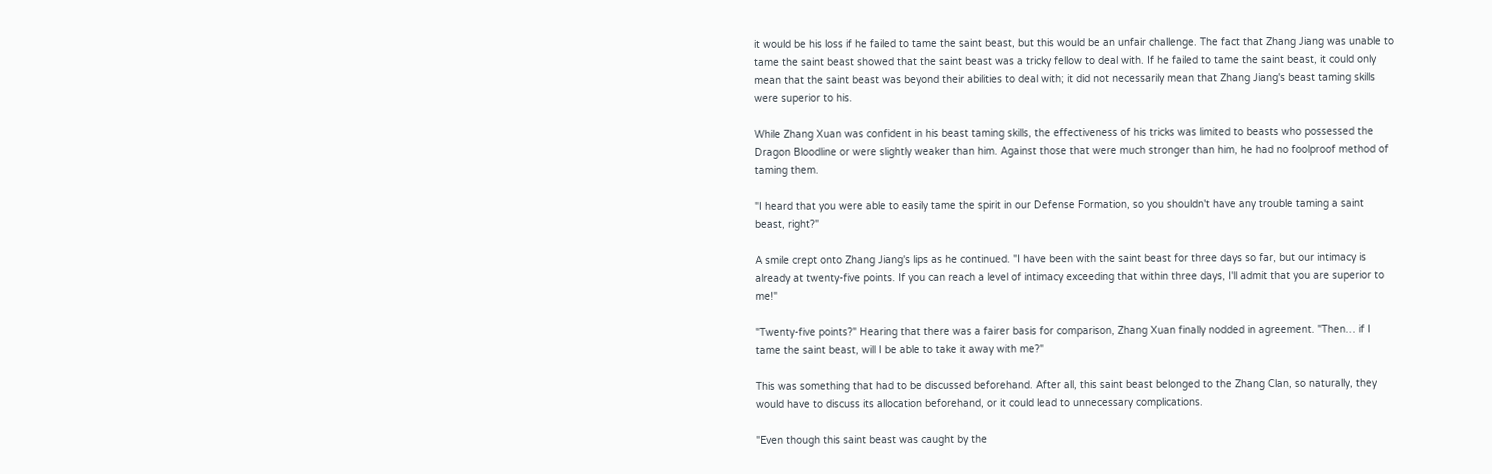it would be his loss if he failed to tame the saint beast, but this would be an unfair challenge. The fact that Zhang Jiang was unable to tame the saint beast showed that the saint beast was a tricky fellow to deal with. If he failed to tame the saint beast, it could only mean that the saint beast was beyond their abilities to deal with; it did not necessarily mean that Zhang Jiang's beast taming skills were superior to his.

While Zhang Xuan was confident in his beast taming skills, the effectiveness of his tricks was limited to beasts who possessed the Dragon Bloodline or were slightly weaker than him. Against those that were much stronger than him, he had no foolproof method of taming them.

"I heard that you were able to easily tame the spirit in our Defense Formation, so you shouldn't have any trouble taming a saint beast, right?"

A smile crept onto Zhang Jiang's lips as he continued. "I have been with the saint beast for three days so far, but our intimacy is already at twenty-five points. If you can reach a level of intimacy exceeding that within three days, I'll admit that you are superior to me!"

"Twenty-five points?" Hearing that there was a fairer basis for comparison, Zhang Xuan finally nodded in agreement. "Then… if I tame the saint beast, will I be able to take it away with me?"

This was something that had to be discussed beforehand. After all, this saint beast belonged to the Zhang Clan, so naturally, they would have to discuss its allocation beforehand, or it could lead to unnecessary complications.

"Even though this saint beast was caught by the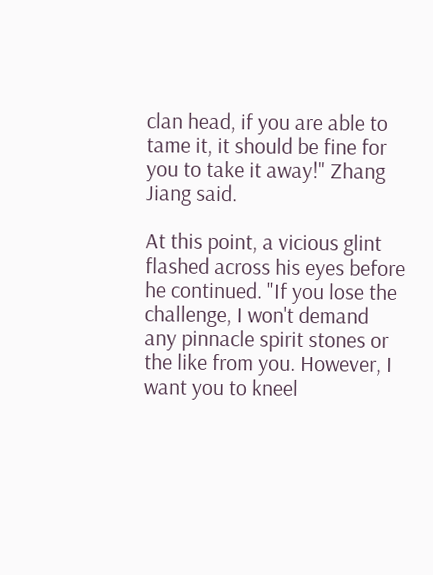clan head, if you are able to tame it, it should be fine for you to take it away!" Zhang Jiang said.

At this point, a vicious glint flashed across his eyes before he continued. "If you lose the challenge, I won't demand any pinnacle spirit stones or the like from you. However, I want you to kneel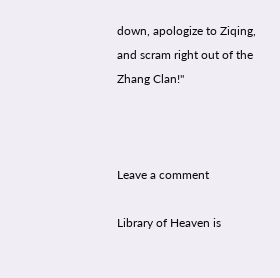down, apologize to Ziqing, and scram right out of the Zhang Clan!"



Leave a comment

Library of Heaven is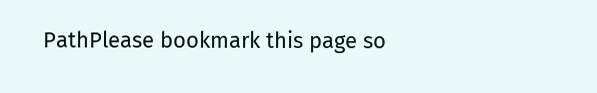PathPlease bookmark this page so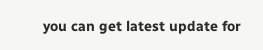you can get latest update for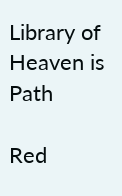Library of Heaven is Path

Red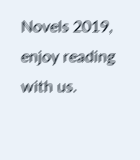Novels 2019, enjoy reading with us.